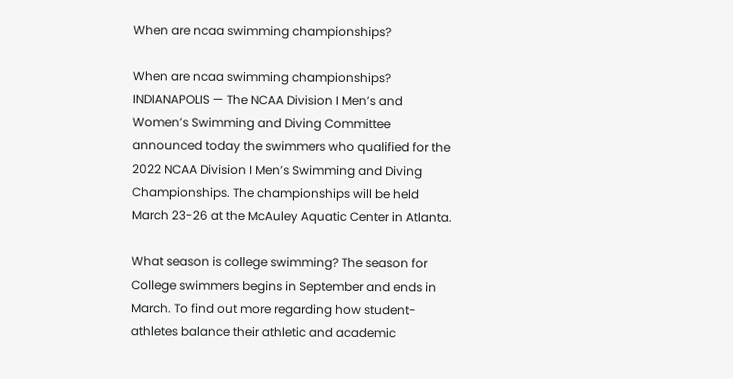When are ncaa swimming championships?

When are ncaa swimming championships? INDIANAPOLIS — The NCAA Division I Men’s and Women’s Swimming and Diving Committee announced today the swimmers who qualified for the 2022 NCAA Division I Men’s Swimming and Diving Championships. The championships will be held March 23-26 at the McAuley Aquatic Center in Atlanta.

What season is college swimming? The season for College swimmers begins in September and ends in March. To find out more regarding how student-athletes balance their athletic and academic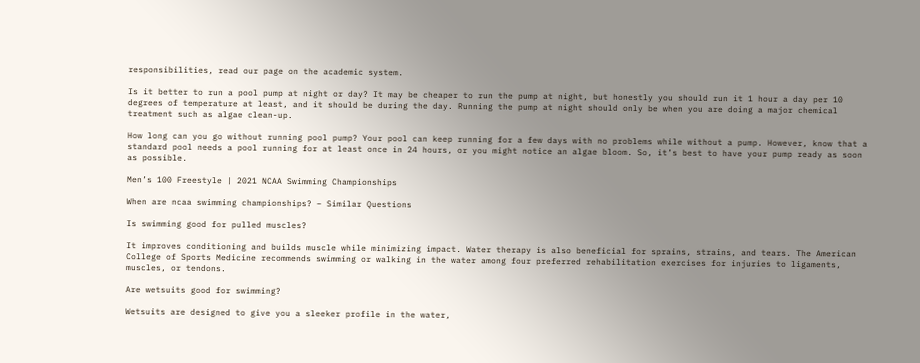responsibilities, read our page on the academic system.

Is it better to run a pool pump at night or day? It may be cheaper to run the pump at night, but honestly you should run it 1 hour a day per 10 degrees of temperature at least, and it should be during the day. Running the pump at night should only be when you are doing a major chemical treatment such as algae clean-up.

How long can you go without running pool pump? Your pool can keep running for a few days with no problems while without a pump. However, know that a standard pool needs a pool running for at least once in 24 hours, or you might notice an algae bloom. So, it’s best to have your pump ready as soon as possible.

Men’s 100 Freestyle | 2021 NCAA Swimming Championships

When are ncaa swimming championships? – Similar Questions

Is swimming good for pulled muscles?

It improves conditioning and builds muscle while minimizing impact. Water therapy is also beneficial for sprains, strains, and tears. The American College of Sports Medicine recommends swimming or walking in the water among four preferred rehabilitation exercises for injuries to ligaments, muscles, or tendons.

Are wetsuits good for swimming?

Wetsuits are designed to give you a sleeker profile in the water,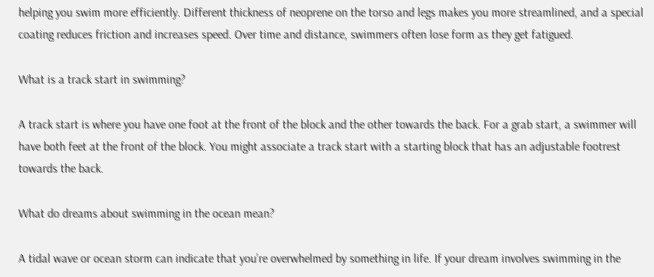helping you swim more efficiently. Different thickness of neoprene on the torso and legs makes you more streamlined, and a special coating reduces friction and increases speed. Over time and distance, swimmers often lose form as they get fatigued.

What is a track start in swimming?

A track start is where you have one foot at the front of the block and the other towards the back. For a grab start, a swimmer will have both feet at the front of the block. You might associate a track start with a starting block that has an adjustable footrest towards the back.

What do dreams about swimming in the ocean mean?

A tidal wave or ocean storm can indicate that you’re overwhelmed by something in life. If your dream involves swimming in the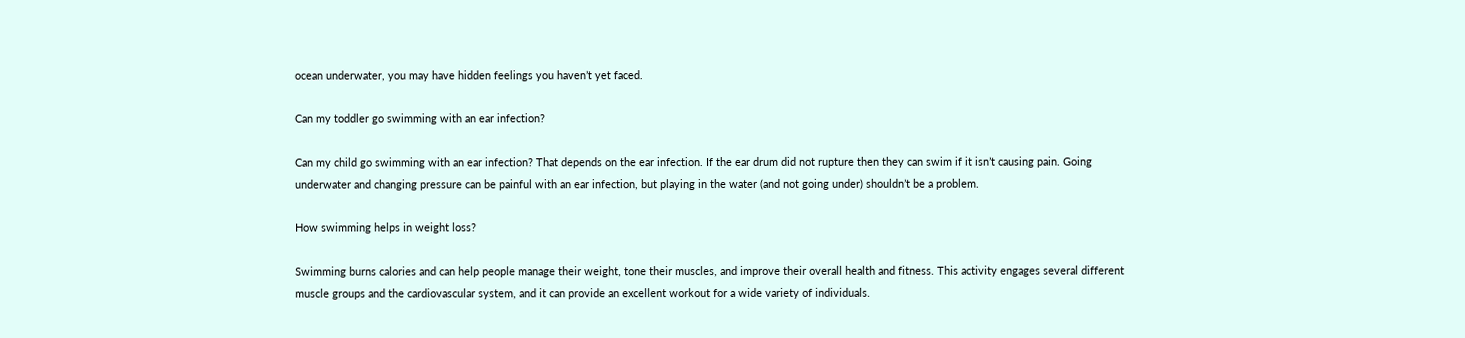ocean underwater, you may have hidden feelings you haven’t yet faced.

Can my toddler go swimming with an ear infection?

Can my child go swimming with an ear infection? That depends on the ear infection. If the ear drum did not rupture then they can swim if it isn’t causing pain. Going underwater and changing pressure can be painful with an ear infection, but playing in the water (and not going under) shouldn’t be a problem.

How swimming helps in weight loss?

Swimming burns calories and can help people manage their weight, tone their muscles, and improve their overall health and fitness. This activity engages several different muscle groups and the cardiovascular system, and it can provide an excellent workout for a wide variety of individuals.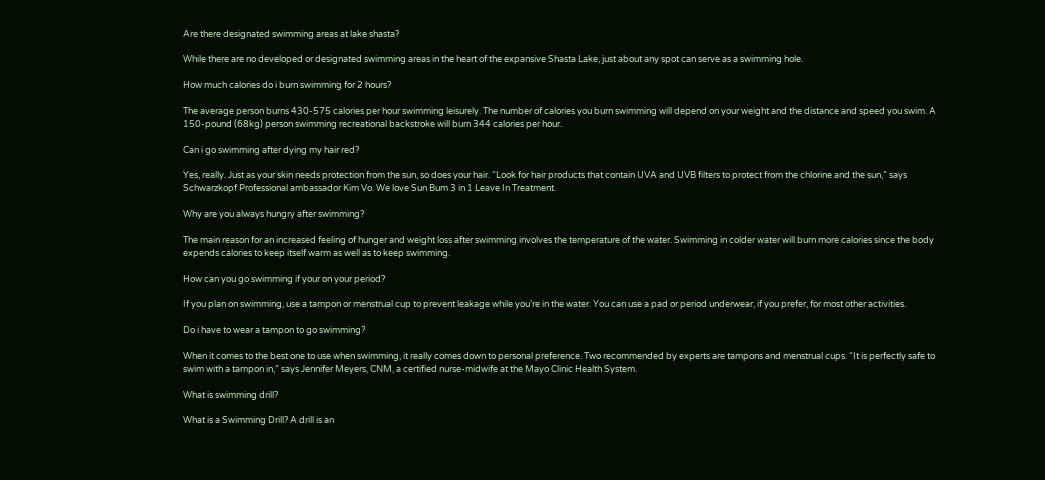Are there designated swimming areas at lake shasta?

While there are no developed or designated swimming areas in the heart of the expansive Shasta Lake, just about any spot can serve as a swimming hole.

How much calories do i burn swimming for 2 hours?

The average person burns 430-575 calories per hour swimming leisurely. The number of calories you burn swimming will depend on your weight and the distance and speed you swim. A 150-pound (68kg) person swimming recreational backstroke will burn 344 calories per hour.

Can i go swimming after dying my hair red?

Yes, really. Just as your skin needs protection from the sun, so does your hair. “Look for hair products that contain UVA and UVB filters to protect from the chlorine and the sun,” says Schwarzkopf Professional ambassador Kim Vo. We love Sun Bum 3 in 1 Leave In Treatment.

Why are you always hungry after swimming?

The main reason for an increased feeling of hunger and weight loss after swimming involves the temperature of the water. Swimming in colder water will burn more calories since the body expends calories to keep itself warm as well as to keep swimming.

How can you go swimming if your on your period?

If you plan on swimming, use a tampon or menstrual cup to prevent leakage while you’re in the water. You can use a pad or period underwear, if you prefer, for most other activities.

Do i have to wear a tampon to go swimming?

When it comes to the best one to use when swimming, it really comes down to personal preference. Two recommended by experts are tampons and menstrual cups. “It is perfectly safe to swim with a tampon in,” says Jennifer Meyers, CNM, a certified nurse-midwife at the Mayo Clinic Health System.

What is swimming drill?

What is a Swimming Drill? A drill is an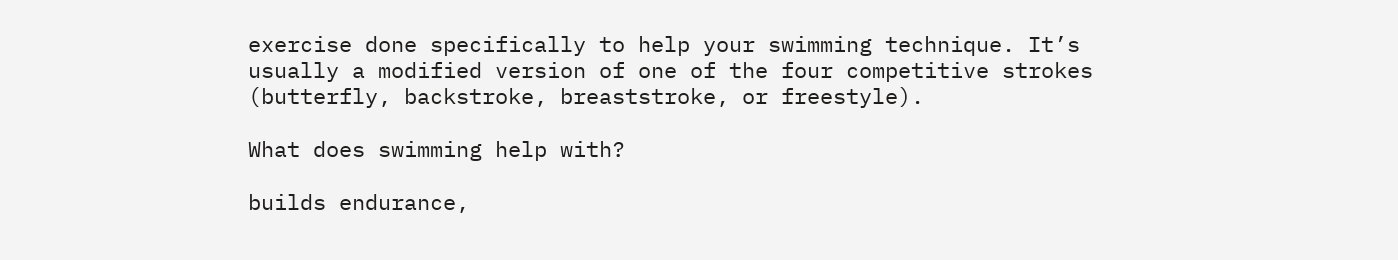exercise done specifically to help your swimming technique. It’s usually a modified version of one of the four competitive strokes (butterfly, backstroke, breaststroke, or freestyle).

What does swimming help with?

builds endurance,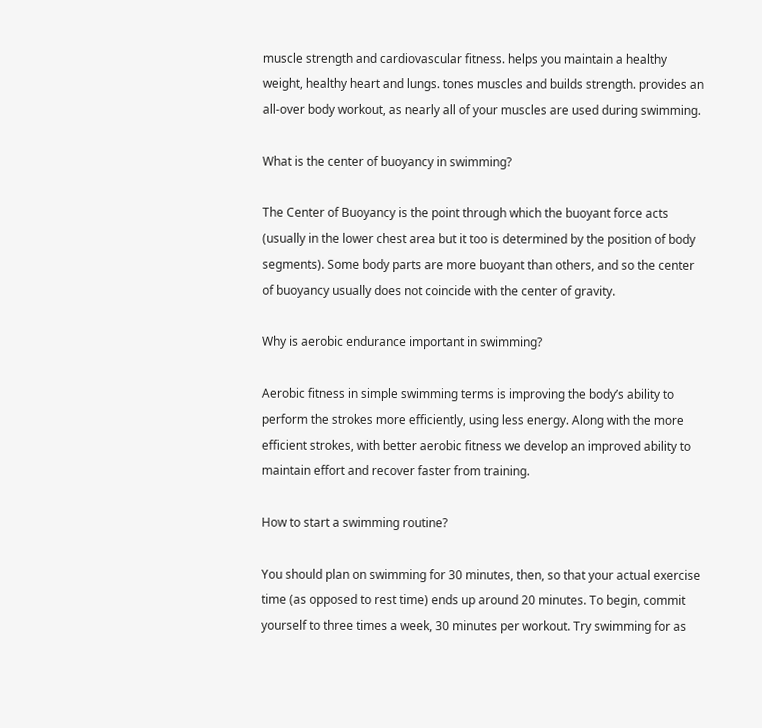muscle strength and cardiovascular fitness. helps you maintain a healthy weight, healthy heart and lungs. tones muscles and builds strength. provides an all-over body workout, as nearly all of your muscles are used during swimming.

What is the center of buoyancy in swimming?

The Center of Buoyancy is the point through which the buoyant force acts (usually in the lower chest area but it too is determined by the position of body segments). Some body parts are more buoyant than others, and so the center of buoyancy usually does not coincide with the center of gravity.

Why is aerobic endurance important in swimming?

Aerobic fitness in simple swimming terms is improving the body’s ability to perform the strokes more efficiently, using less energy. Along with the more efficient strokes, with better aerobic fitness we develop an improved ability to maintain effort and recover faster from training.

How to start a swimming routine?

You should plan on swimming for 30 minutes, then, so that your actual exercise time (as opposed to rest time) ends up around 20 minutes. To begin, commit yourself to three times a week, 30 minutes per workout. Try swimming for as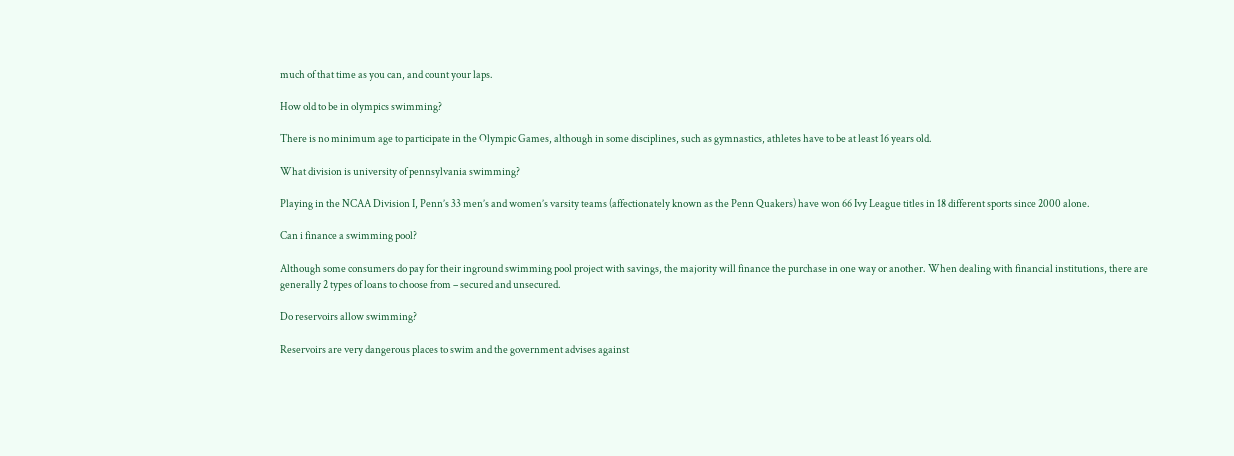much of that time as you can, and count your laps.

How old to be in olympics swimming?

There is no minimum age to participate in the Olympic Games, although in some disciplines, such as gymnastics, athletes have to be at least 16 years old.

What division is university of pennsylvania swimming?

Playing in the NCAA Division I, Penn’s 33 men’s and women’s varsity teams (affectionately known as the Penn Quakers) have won 66 Ivy League titles in 18 different sports since 2000 alone.

Can i finance a swimming pool?

Although some consumers do pay for their inground swimming pool project with savings, the majority will finance the purchase in one way or another. When dealing with financial institutions, there are generally 2 types of loans to choose from – secured and unsecured.

Do reservoirs allow swimming?

Reservoirs are very dangerous places to swim and the government advises against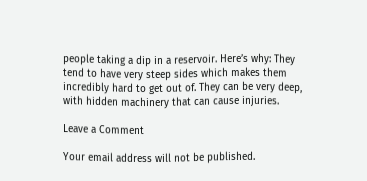people taking a dip in a reservoir. Here’s why: They tend to have very steep sides which makes them incredibly hard to get out of. They can be very deep, with hidden machinery that can cause injuries.

Leave a Comment

Your email address will not be published.